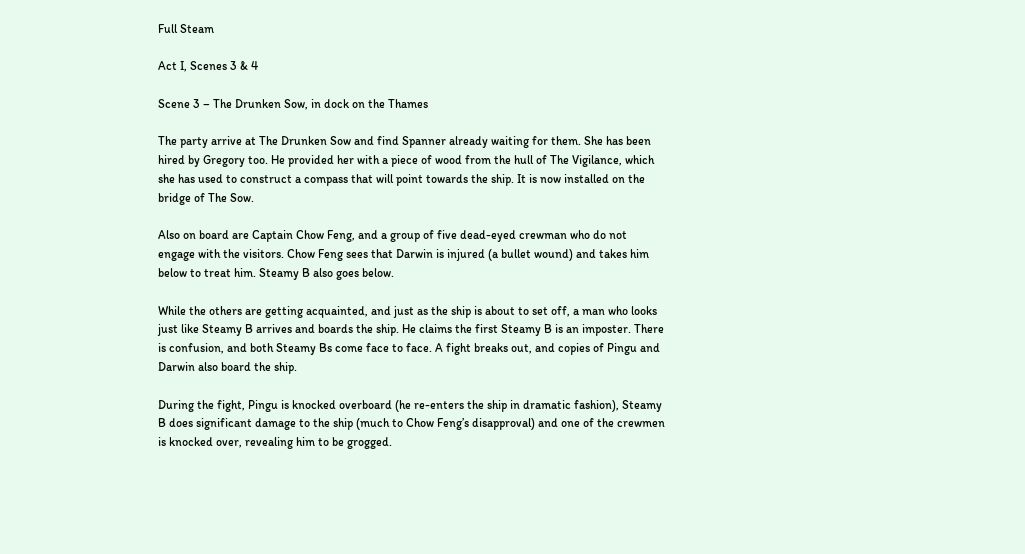Full Steam

Act I, Scenes 3 & 4

Scene 3 – The Drunken Sow, in dock on the Thames

The party arrive at The Drunken Sow and find Spanner already waiting for them. She has been hired by Gregory too. He provided her with a piece of wood from the hull of The Vigilance, which she has used to construct a compass that will point towards the ship. It is now installed on the bridge of The Sow.

Also on board are Captain Chow Feng, and a group of five dead-eyed crewman who do not engage with the visitors. Chow Feng sees that Darwin is injured (a bullet wound) and takes him below to treat him. Steamy B also goes below.

While the others are getting acquainted, and just as the ship is about to set off, a man who looks just like Steamy B arrives and boards the ship. He claims the first Steamy B is an imposter. There is confusion, and both Steamy Bs come face to face. A fight breaks out, and copies of Pingu and Darwin also board the ship.

During the fight, Pingu is knocked overboard (he re-enters the ship in dramatic fashion), Steamy B does significant damage to the ship (much to Chow Feng’s disapproval) and one of the crewmen is knocked over, revealing him to be grogged.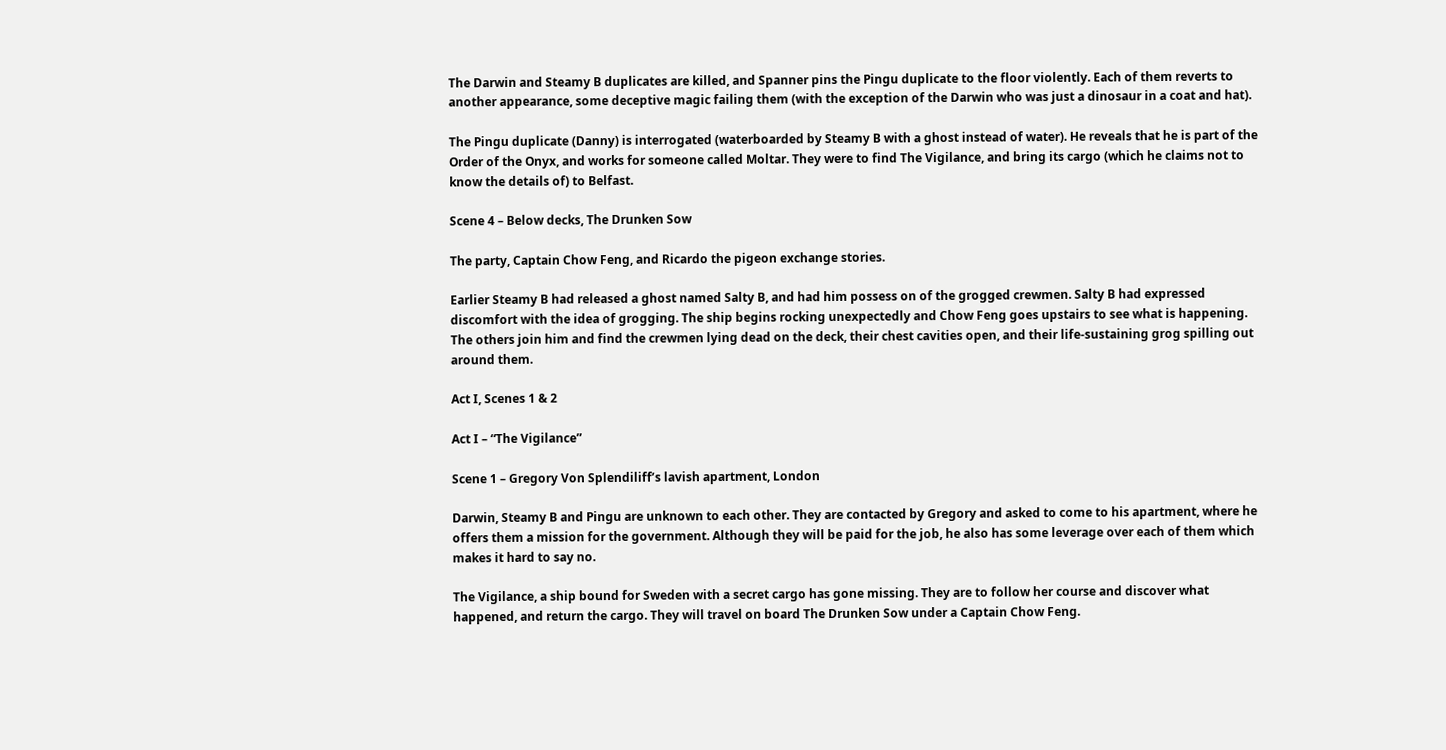The Darwin and Steamy B duplicates are killed, and Spanner pins the Pingu duplicate to the floor violently. Each of them reverts to another appearance, some deceptive magic failing them (with the exception of the Darwin who was just a dinosaur in a coat and hat).

The Pingu duplicate (Danny) is interrogated (waterboarded by Steamy B with a ghost instead of water). He reveals that he is part of the Order of the Onyx, and works for someone called Moltar. They were to find The Vigilance, and bring its cargo (which he claims not to know the details of) to Belfast.

Scene 4 – Below decks, The Drunken Sow

The party, Captain Chow Feng, and Ricardo the pigeon exchange stories.

Earlier Steamy B had released a ghost named Salty B, and had him possess on of the grogged crewmen. Salty B had expressed discomfort with the idea of grogging. The ship begins rocking unexpectedly and Chow Feng goes upstairs to see what is happening. The others join him and find the crewmen lying dead on the deck, their chest cavities open, and their life-sustaining grog spilling out around them.

Act I, Scenes 1 & 2

Act I – “The Vigilance”

Scene 1 – Gregory Von Splendiliff’s lavish apartment, London

Darwin, Steamy B and Pingu are unknown to each other. They are contacted by Gregory and asked to come to his apartment, where he offers them a mission for the government. Although they will be paid for the job, he also has some leverage over each of them which makes it hard to say no.

The Vigilance, a ship bound for Sweden with a secret cargo has gone missing. They are to follow her course and discover what happened, and return the cargo. They will travel on board The Drunken Sow under a Captain Chow Feng.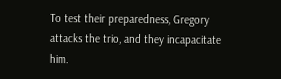To test their preparedness, Gregory attacks the trio, and they incapacitate him.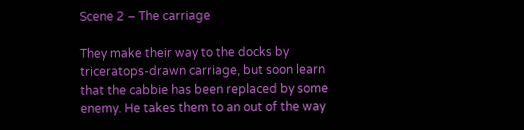Scene 2 – The carriage

They make their way to the docks by triceratops-drawn carriage, but soon learn that the cabbie has been replaced by some enemy. He takes them to an out of the way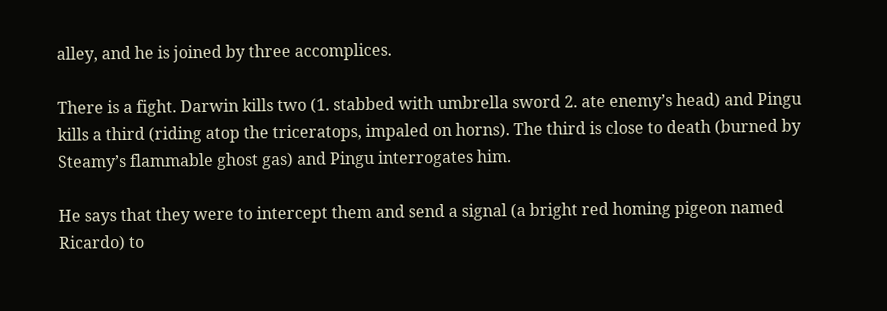alley, and he is joined by three accomplices.

There is a fight. Darwin kills two (1. stabbed with umbrella sword 2. ate enemy’s head) and Pingu kills a third (riding atop the triceratops, impaled on horns). The third is close to death (burned by Steamy’s flammable ghost gas) and Pingu interrogates him.

He says that they were to intercept them and send a signal (a bright red homing pigeon named Ricardo) to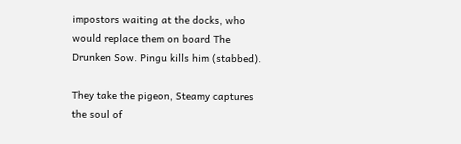impostors waiting at the docks, who would replace them on board The Drunken Sow. Pingu kills him (stabbed).

They take the pigeon, Steamy captures the soul of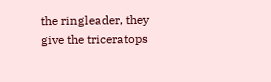the ringleader, they give the triceratops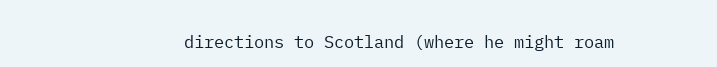directions to Scotland (where he might roam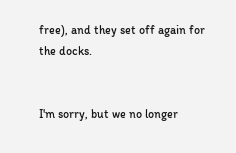free), and they set off again for the docks.


I'm sorry, but we no longer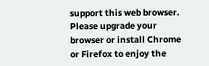support this web browser. Please upgrade your browser or install Chrome or Firefox to enjoy the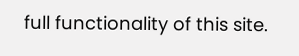full functionality of this site.